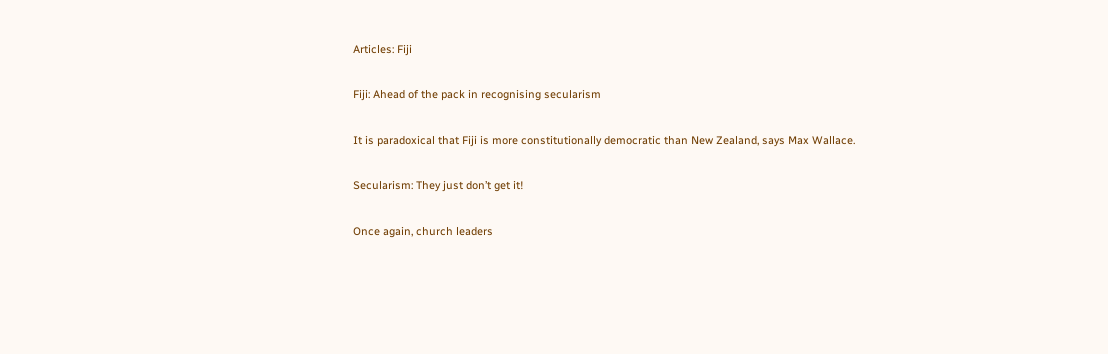Articles: Fiji

Fiji: Ahead of the pack in recognising secularism

It is paradoxical that Fiji is more constitutionally democratic than New Zealand, says Max Wallace.

Secularism: They just don’t get it!

Once again, church leaders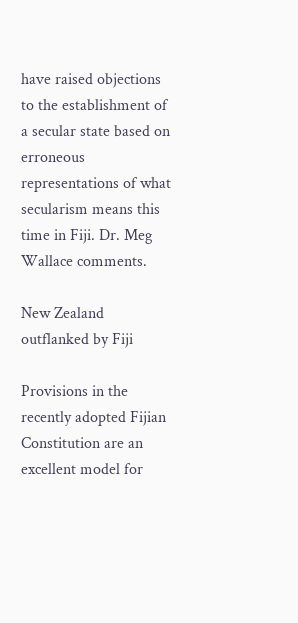have raised objections to the establishment of a secular state based on erroneous representations of what secularism means this time in Fiji. Dr. Meg Wallace comments.

New Zealand outflanked by Fiji

Provisions in the recently adopted Fijian Constitution are an excellent model for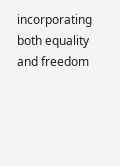incorporating both equality and freedom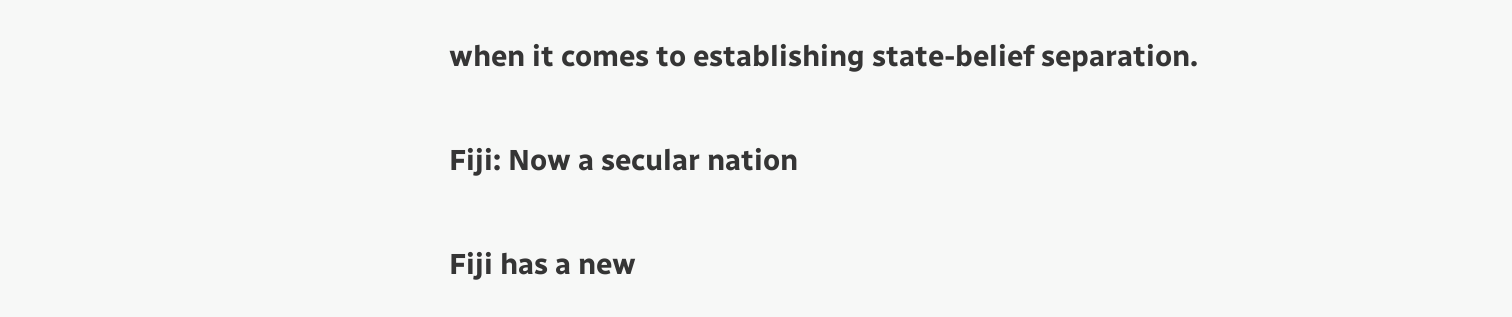when it comes to establishing state-belief separation.

Fiji: Now a secular nation

Fiji has a new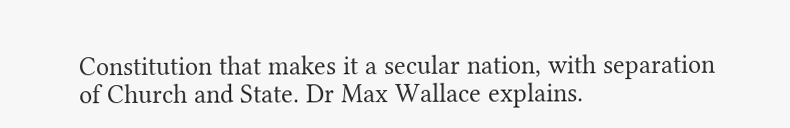Constitution that makes it a secular nation, with separation of Church and State. Dr Max Wallace explains.